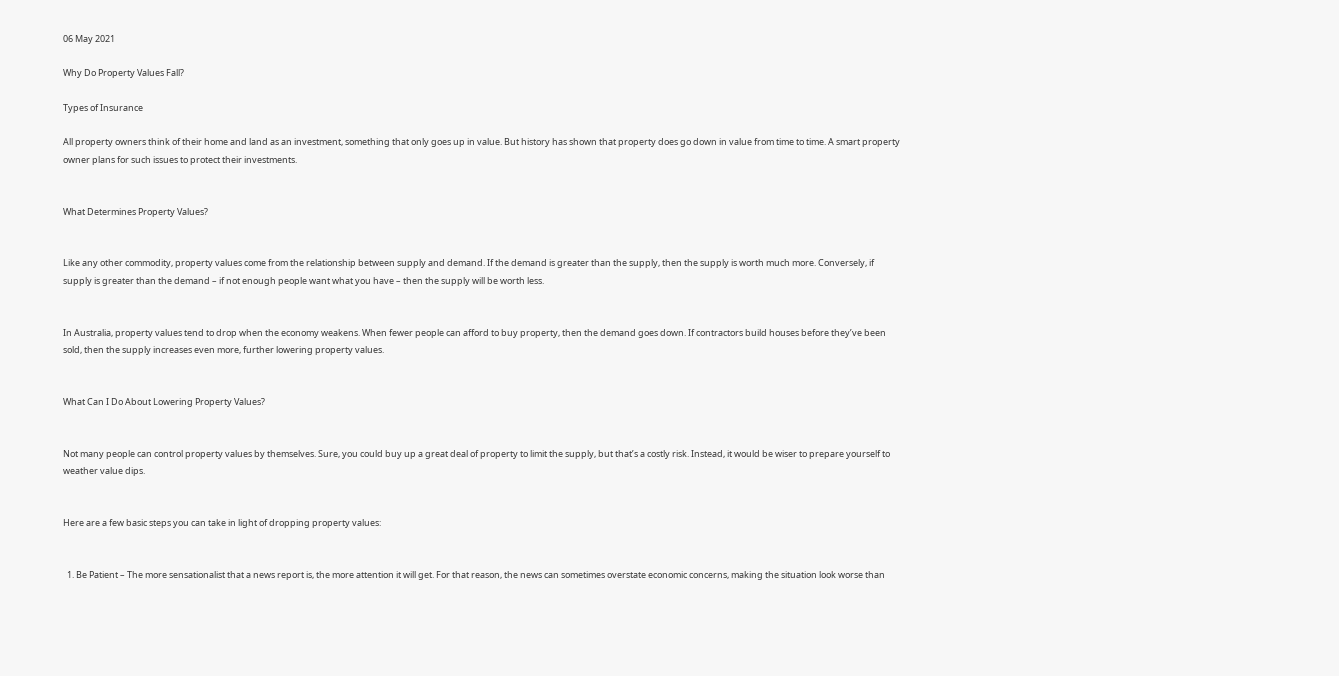06 May 2021

Why Do Property Values Fall?

Types of Insurance

All property owners think of their home and land as an investment, something that only goes up in value. But history has shown that property does go down in value from time to time. A smart property owner plans for such issues to protect their investments.


What Determines Property Values?


Like any other commodity, property values come from the relationship between supply and demand. If the demand is greater than the supply, then the supply is worth much more. Conversely, if supply is greater than the demand – if not enough people want what you have – then the supply will be worth less.


In Australia, property values tend to drop when the economy weakens. When fewer people can afford to buy property, then the demand goes down. If contractors build houses before they’ve been sold, then the supply increases even more, further lowering property values.


What Can I Do About Lowering Property Values?


Not many people can control property values by themselves. Sure, you could buy up a great deal of property to limit the supply, but that’s a costly risk. Instead, it would be wiser to prepare yourself to weather value dips.


Here are a few basic steps you can take in light of dropping property values:


  1. Be Patient – The more sensationalist that a news report is, the more attention it will get. For that reason, the news can sometimes overstate economic concerns, making the situation look worse than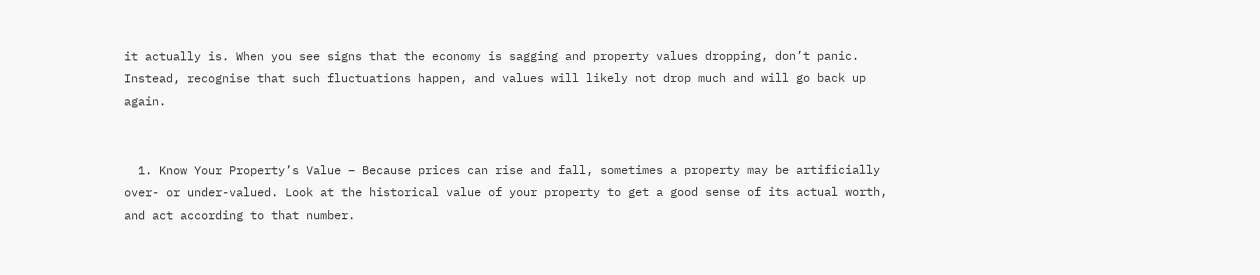it actually is. When you see signs that the economy is sagging and property values dropping, don’t panic. Instead, recognise that such fluctuations happen, and values will likely not drop much and will go back up again.


  1. Know Your Property’s Value – Because prices can rise and fall, sometimes a property may be artificially over- or under-valued. Look at the historical value of your property to get a good sense of its actual worth, and act according to that number.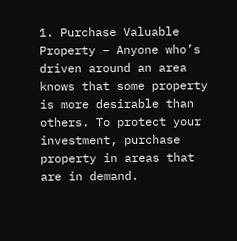1. Purchase Valuable Property – Anyone who’s driven around an area knows that some property is more desirable than others. To protect your investment, purchase property in areas that are in demand.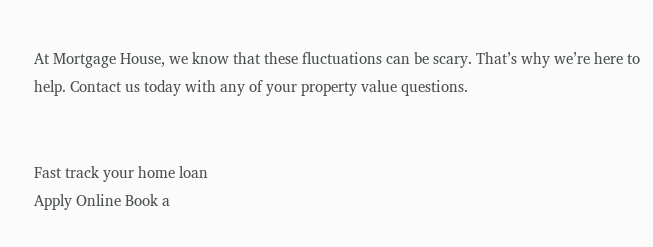At Mortgage House, we know that these fluctuations can be scary. That’s why we’re here to help. Contact us today with any of your property value questions.


Fast track your home loan
Apply Online Book a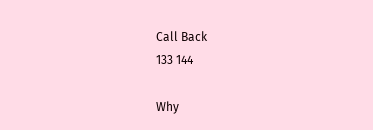Call Back
133 144

Why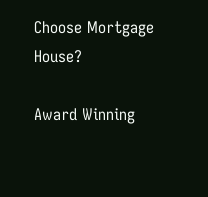Choose Mortgage House?

Award Winning